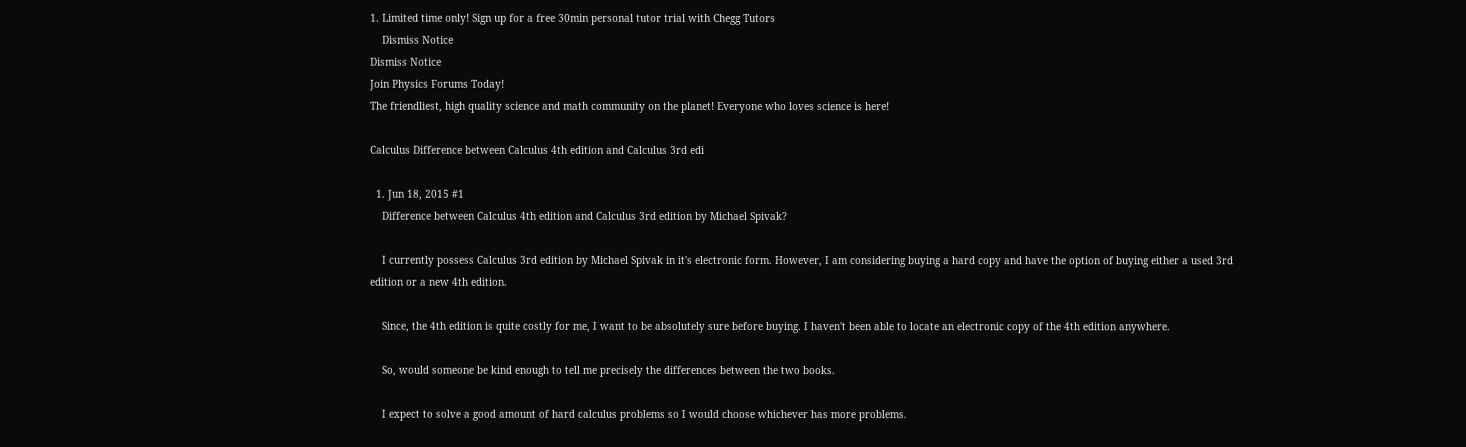1. Limited time only! Sign up for a free 30min personal tutor trial with Chegg Tutors
    Dismiss Notice
Dismiss Notice
Join Physics Forums Today!
The friendliest, high quality science and math community on the planet! Everyone who loves science is here!

Calculus Difference between Calculus 4th edition and Calculus 3rd edi

  1. Jun 18, 2015 #1
    Difference between Calculus 4th edition and Calculus 3rd edition by Michael Spivak?

    I currently possess Calculus 3rd edition by Michael Spivak in it's electronic form. However, I am considering buying a hard copy and have the option of buying either a used 3rd edition or a new 4th edition.

    Since, the 4th edition is quite costly for me, I want to be absolutely sure before buying. I haven't been able to locate an electronic copy of the 4th edition anywhere.

    So, would someone be kind enough to tell me precisely the differences between the two books.

    I expect to solve a good amount of hard calculus problems so I would choose whichever has more problems.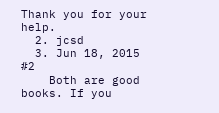Thank you for your help.
  2. jcsd
  3. Jun 18, 2015 #2
    Both are good books. If you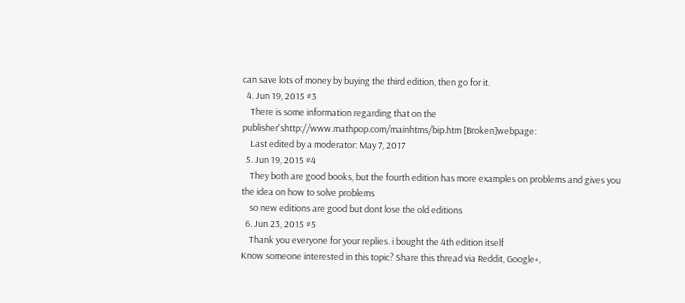can save lots of money by buying the third edition, then go for it.
  4. Jun 19, 2015 #3
    There is some information regarding that on the publisher'shttp://www.mathpop.com/mainhtms/bip.htm [Broken]webpage:
    Last edited by a moderator: May 7, 2017
  5. Jun 19, 2015 #4
    They both are good books, but the fourth edition has more examples on problems and gives you the idea on how to solve problems
    so new editions are good but dont lose the old editions
  6. Jun 23, 2015 #5
    Thank you everyone for your replies. i bought the 4th edition itself
Know someone interested in this topic? Share this thread via Reddit, Google+,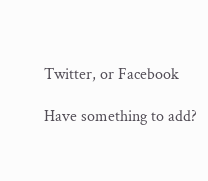Twitter, or Facebook

Have something to add?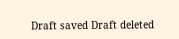Draft saved Draft deleted